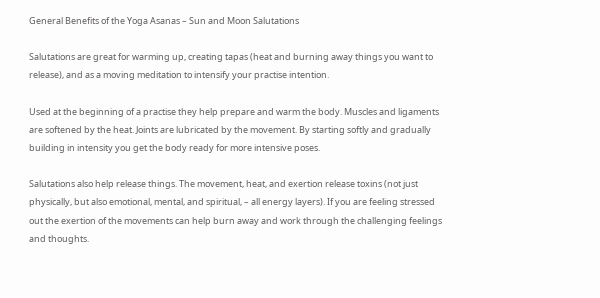General Benefits of the Yoga Asanas – Sun and Moon Salutations

Salutations are great for warming up, creating tapas (heat and burning away things you want to release), and as a moving meditation to intensify your practise intention.

Used at the beginning of a practise they help prepare and warm the body. Muscles and ligaments are softened by the heat. Joints are lubricated by the movement. By starting softly and gradually building in intensity you get the body ready for more intensive poses.

Salutations also help release things. The movement, heat, and exertion release toxins (not just physically, but also emotional, mental, and spiritual, – all energy layers). If you are feeling stressed out the exertion of the movements can help burn away and work through the challenging feelings and thoughts.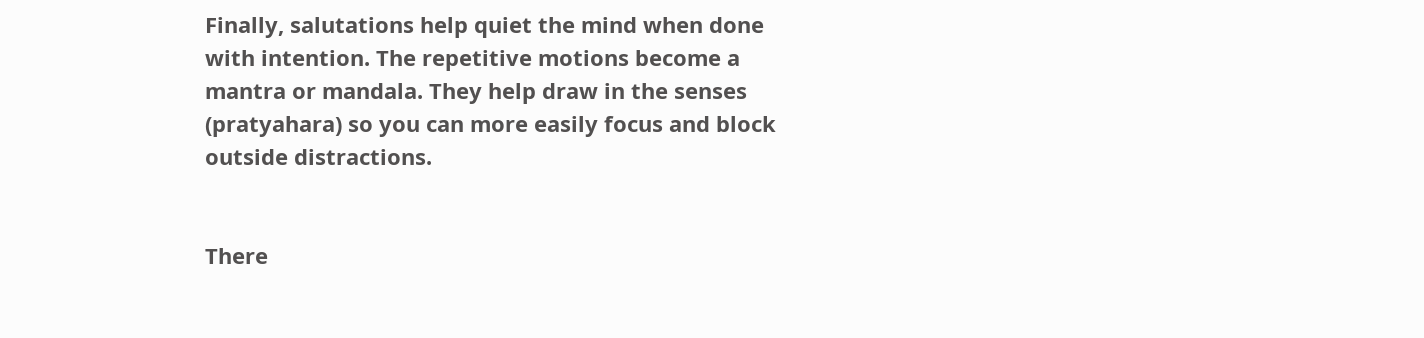Finally, salutations help quiet the mind when done with intention. The repetitive motions become a mantra or mandala. They help draw in the senses (pratyahara) so you can more easily focus and block outside distractions.


There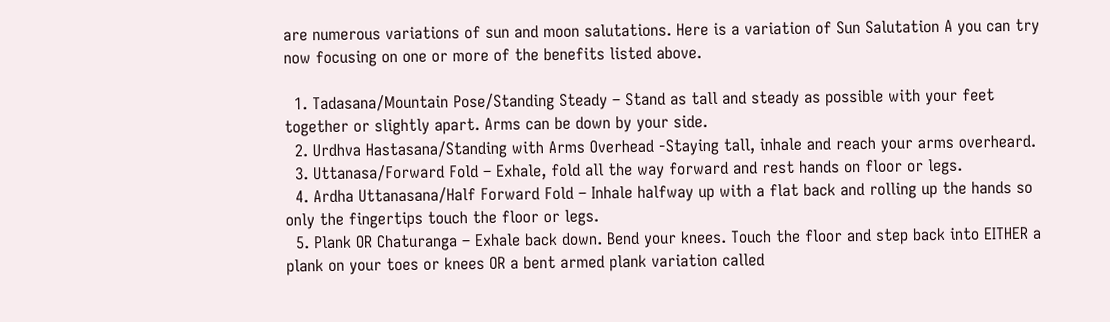are numerous variations of sun and moon salutations. Here is a variation of Sun Salutation A you can try now focusing on one or more of the benefits listed above.

  1. Tadasana/Mountain Pose/Standing Steady – Stand as tall and steady as possible with your feet together or slightly apart. Arms can be down by your side.
  2. Urdhva Hastasana/Standing with Arms Overhead -Staying tall, inhale and reach your arms overheard.
  3. Uttanasa/Forward Fold – Exhale, fold all the way forward and rest hands on floor or legs.
  4. Ardha Uttanasana/Half Forward Fold – Inhale halfway up with a flat back and rolling up the hands so only the fingertips touch the floor or legs.
  5. Plank OR Chaturanga – Exhale back down. Bend your knees. Touch the floor and step back into EITHER a plank on your toes or knees OR a bent armed plank variation called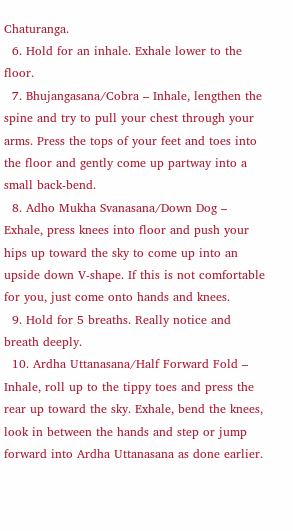Chaturanga.
  6. Hold for an inhale. Exhale lower to the floor.
  7. Bhujangasana/Cobra – Inhale, lengthen the spine and try to pull your chest through your arms. Press the tops of your feet and toes into the floor and gently come up partway into a small back-bend.
  8. Adho Mukha Svanasana/Down Dog – Exhale, press knees into floor and push your hips up toward the sky to come up into an upside down V-shape. If this is not comfortable for you, just come onto hands and knees.
  9. Hold for 5 breaths. Really notice and breath deeply.
  10. Ardha Uttanasana/Half Forward Fold – Inhale, roll up to the tippy toes and press the rear up toward the sky. Exhale, bend the knees, look in between the hands and step or jump forward into Ardha Uttanasana as done earlier.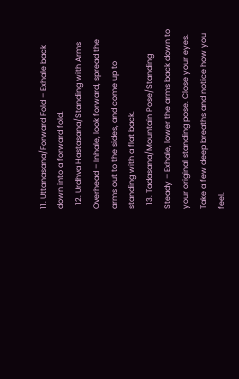11. Uttanasana/Forward Fold – Exhale back down into a forward fold.
  12. Urdhva Hastasana/Standing with Arms Overhead – Inhale, look forward, spread the arms out to the sides, and come up to standing with a flat back.
  13. Tadasana/Mountain Pose/Standing Steady – Exhale, lower the arms back down to your original standing pose. Close your eyes. Take a few deep breaths and notice how you feel.